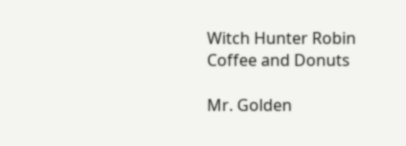Witch Hunter Robin
Coffee and Donuts

Mr. Golden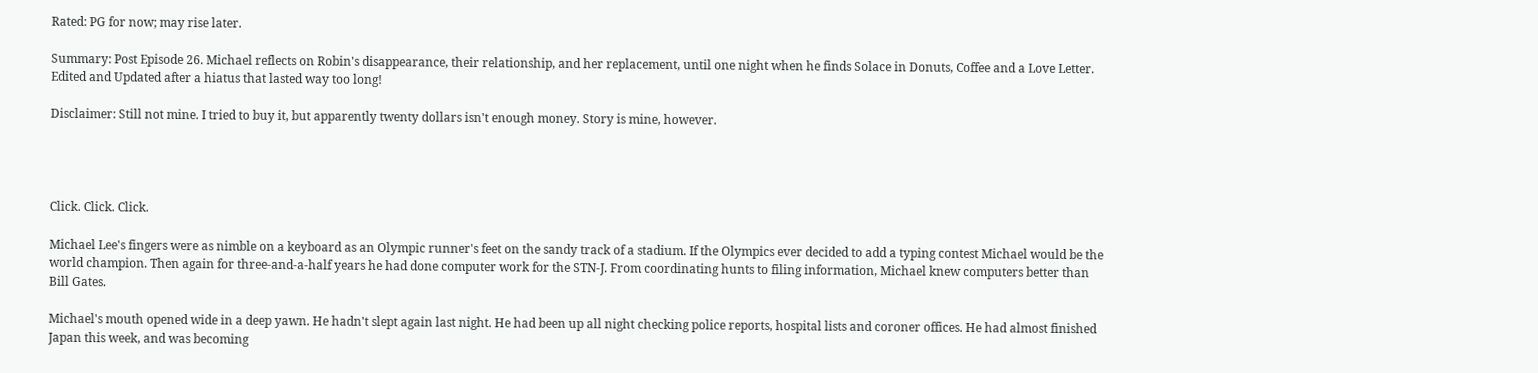Rated: PG for now; may rise later.

Summary: Post Episode 26. Michael reflects on Robin's disappearance, their relationship, and her replacement, until one night when he finds Solace in Donuts, Coffee and a Love Letter. Edited and Updated after a hiatus that lasted way too long!

Disclaimer: Still not mine. I tried to buy it, but apparently twenty dollars isn't enough money. Story is mine, however.




Click. Click. Click.

Michael Lee's fingers were as nimble on a keyboard as an Olympic runner's feet on the sandy track of a stadium. If the Olympics ever decided to add a typing contest Michael would be the world champion. Then again for three-and-a-half years he had done computer work for the STN-J. From coordinating hunts to filing information, Michael knew computers better than Bill Gates.

Michael's mouth opened wide in a deep yawn. He hadn't slept again last night. He had been up all night checking police reports, hospital lists and coroner offices. He had almost finished Japan this week, and was becoming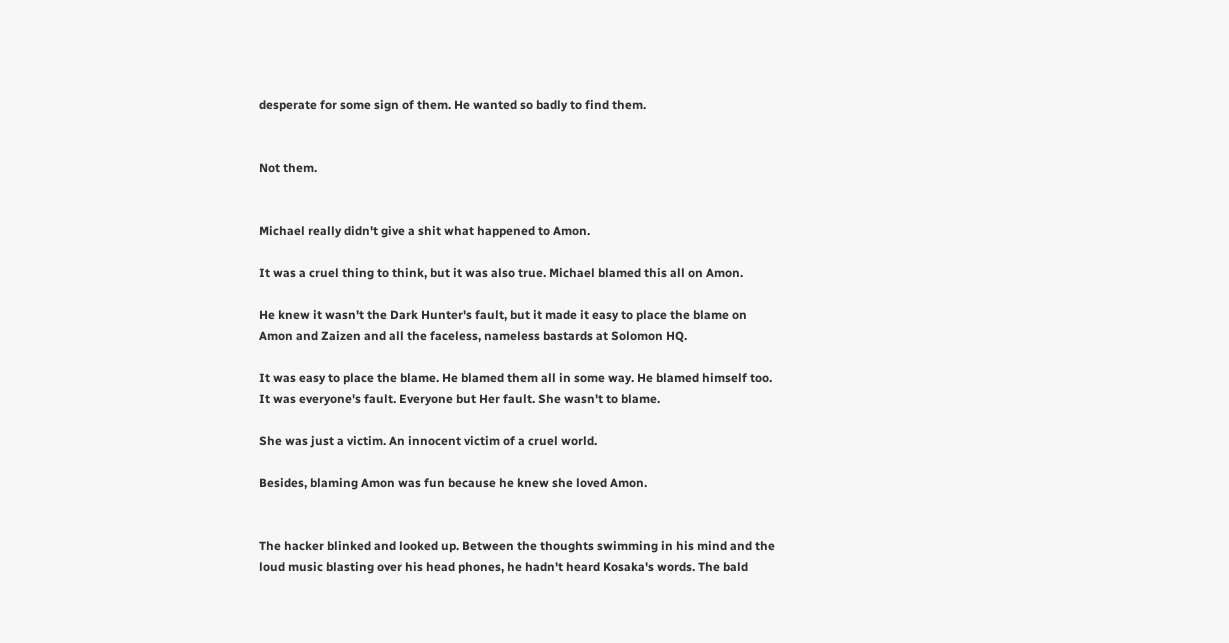desperate for some sign of them. He wanted so badly to find them.


Not them.


Michael really didn't give a shit what happened to Amon.

It was a cruel thing to think, but it was also true. Michael blamed this all on Amon.

He knew it wasn't the Dark Hunter's fault, but it made it easy to place the blame on Amon and Zaizen and all the faceless, nameless bastards at Solomon HQ.

It was easy to place the blame. He blamed them all in some way. He blamed himself too. It was everyone's fault. Everyone but Her fault. She wasn't to blame.

She was just a victim. An innocent victim of a cruel world.

Besides, blaming Amon was fun because he knew she loved Amon.


The hacker blinked and looked up. Between the thoughts swimming in his mind and the loud music blasting over his head phones, he hadn't heard Kosaka's words. The bald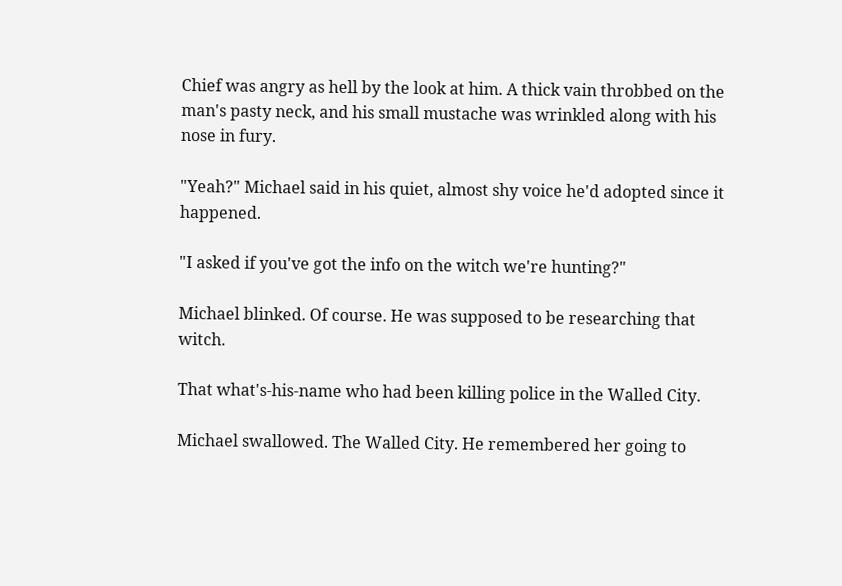Chief was angry as hell by the look at him. A thick vain throbbed on the man's pasty neck, and his small mustache was wrinkled along with his nose in fury.

"Yeah?" Michael said in his quiet, almost shy voice he'd adopted since it happened.

"I asked if you've got the info on the witch we're hunting?"

Michael blinked. Of course. He was supposed to be researching that witch.

That what's-his-name who had been killing police in the Walled City.

Michael swallowed. The Walled City. He remembered her going to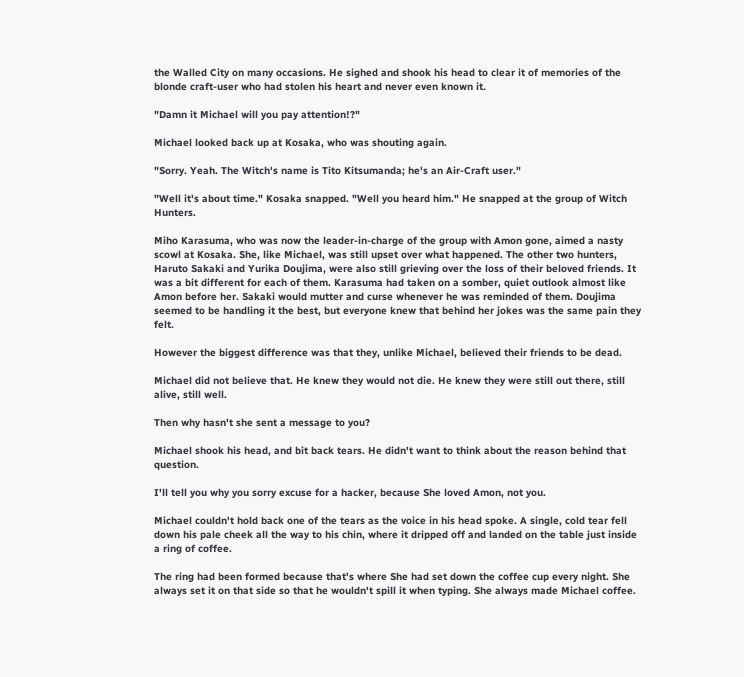the Walled City on many occasions. He sighed and shook his head to clear it of memories of the blonde craft-user who had stolen his heart and never even known it.

"Damn it Michael will you pay attention!?"

Michael looked back up at Kosaka, who was shouting again.

"Sorry. Yeah. The Witch's name is Tito Kitsumanda; he's an Air-Craft user."

"Well it's about time." Kosaka snapped. "Well you heard him." He snapped at the group of Witch Hunters.

Miho Karasuma, who was now the leader-in-charge of the group with Amon gone, aimed a nasty scowl at Kosaka. She, like Michael, was still upset over what happened. The other two hunters, Haruto Sakaki and Yurika Doujima, were also still grieving over the loss of their beloved friends. It was a bit different for each of them. Karasuma had taken on a somber, quiet outlook almost like Amon before her. Sakaki would mutter and curse whenever he was reminded of them. Doujima seemed to be handling it the best, but everyone knew that behind her jokes was the same pain they felt.

However the biggest difference was that they, unlike Michael, believed their friends to be dead.

Michael did not believe that. He knew they would not die. He knew they were still out there, still alive, still well.

Then why hasn't she sent a message to you?

Michael shook his head, and bit back tears. He didn't want to think about the reason behind that question.

I'll tell you why you sorry excuse for a hacker, because She loved Amon, not you.

Michael couldn't hold back one of the tears as the voice in his head spoke. A single, cold tear fell down his pale cheek all the way to his chin, where it dripped off and landed on the table just inside a ring of coffee.

The ring had been formed because that's where She had set down the coffee cup every night. She always set it on that side so that he wouldn't spill it when typing. She always made Michael coffee.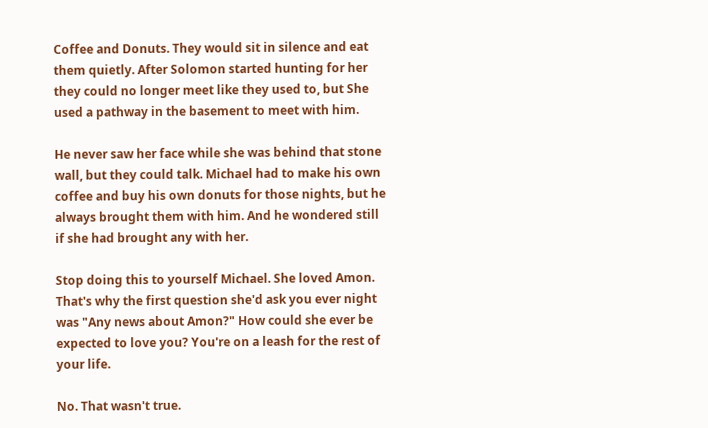Coffee and Donuts. They would sit in silence and eat them quietly. After Solomon started hunting for her they could no longer meet like they used to, but She used a pathway in the basement to meet with him.

He never saw her face while she was behind that stone wall, but they could talk. Michael had to make his own coffee and buy his own donuts for those nights, but he always brought them with him. And he wondered still if she had brought any with her.

Stop doing this to yourself Michael. She loved Amon. That's why the first question she'd ask you ever night was "Any news about Amon?" How could she ever be expected to love you? You're on a leash for the rest of your life.

No. That wasn't true.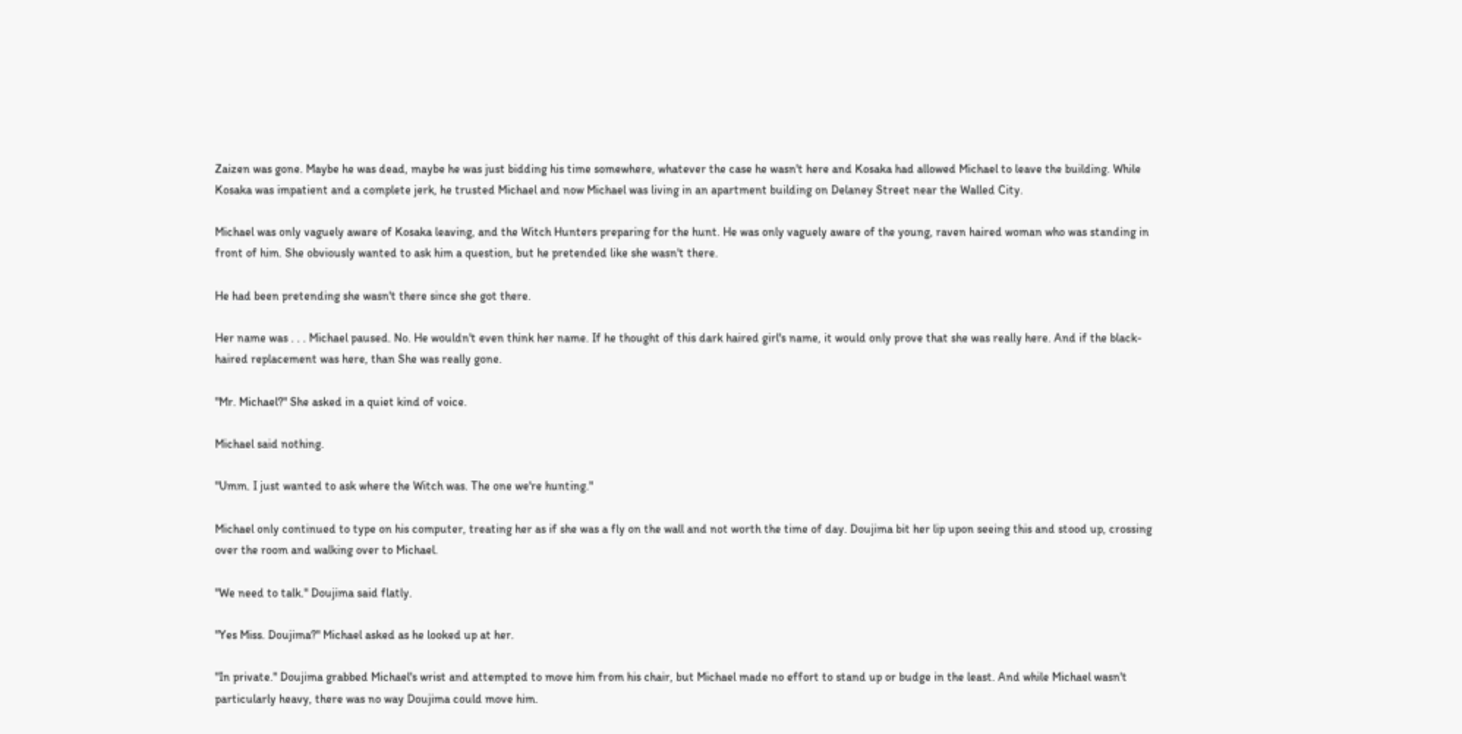Zaizen was gone. Maybe he was dead, maybe he was just bidding his time somewhere, whatever the case he wasn't here and Kosaka had allowed Michael to leave the building. While Kosaka was impatient and a complete jerk, he trusted Michael and now Michael was living in an apartment building on Delaney Street near the Walled City.

Michael was only vaguely aware of Kosaka leaving, and the Witch Hunters preparing for the hunt. He was only vaguely aware of the young, raven haired woman who was standing in front of him. She obviously wanted to ask him a question, but he pretended like she wasn't there.

He had been pretending she wasn't there since she got there.

Her name was . . . Michael paused. No. He wouldn't even think her name. If he thought of this dark haired girl's name, it would only prove that she was really here. And if the black-haired replacement was here, than She was really gone.

"Mr. Michael?" She asked in a quiet kind of voice.

Michael said nothing.

"Umm. I just wanted to ask where the Witch was. The one we're hunting."

Michael only continued to type on his computer, treating her as if she was a fly on the wall and not worth the time of day. Doujima bit her lip upon seeing this and stood up, crossing over the room and walking over to Michael.

"We need to talk." Doujima said flatly.

"Yes Miss. Doujima?" Michael asked as he looked up at her.

"In private." Doujima grabbed Michael's wrist and attempted to move him from his chair, but Michael made no effort to stand up or budge in the least. And while Michael wasn't particularly heavy, there was no way Doujima could move him.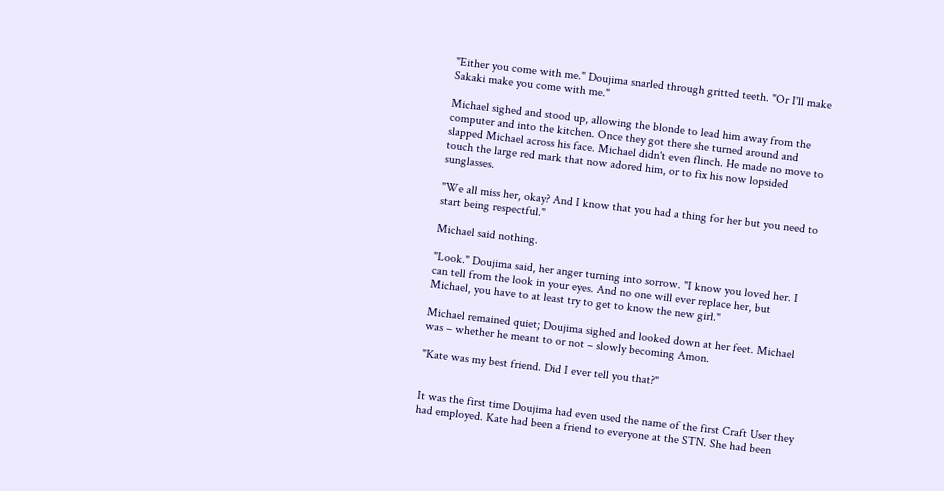"Either you come with me." Doujima snarled through gritted teeth. "Or I'll make Sakaki make you come with me."

Michael sighed and stood up, allowing the blonde to lead him away from the computer and into the kitchen. Once they got there she turned around and slapped Michael across his face. Michael didn't even flinch. He made no move to touch the large red mark that now adored him, or to fix his now lopsided sunglasses.

"We all miss her, okay? And I know that you had a thing for her but you need to start being respectful."

Michael said nothing.

"Look." Doujima said, her anger turning into sorrow. "I know you loved her. I can tell from the look in your eyes. And no one will ever replace her, but Michael, you have to at least try to get to know the new girl."

Michael remained quiet; Doujima sighed and looked down at her feet. Michael was – whether he meant to or not – slowly becoming Amon.

"Kate was my best friend. Did I ever tell you that?"


It was the first time Doujima had even used the name of the first Craft User they had employed. Kate had been a friend to everyone at the STN. She had been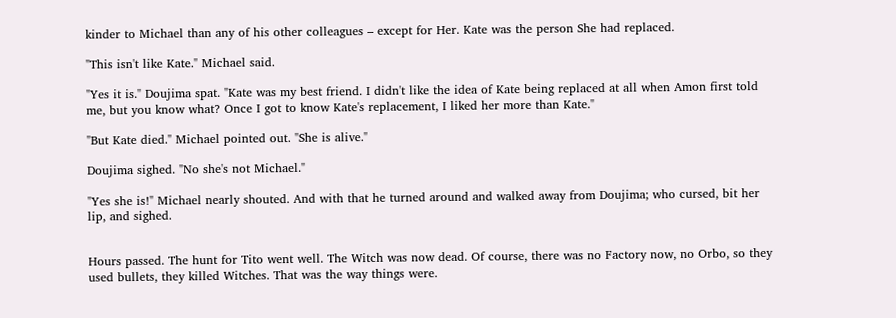kinder to Michael than any of his other colleagues – except for Her. Kate was the person She had replaced.

"This isn't like Kate." Michael said.

"Yes it is." Doujima spat. "Kate was my best friend. I didn't like the idea of Kate being replaced at all when Amon first told me, but you know what? Once I got to know Kate's replacement, I liked her more than Kate."

"But Kate died." Michael pointed out. "She is alive."

Doujima sighed. "No she's not Michael."

"Yes she is!" Michael nearly shouted. And with that he turned around and walked away from Doujima; who cursed, bit her lip, and sighed.


Hours passed. The hunt for Tito went well. The Witch was now dead. Of course, there was no Factory now, no Orbo, so they used bullets, they killed Witches. That was the way things were.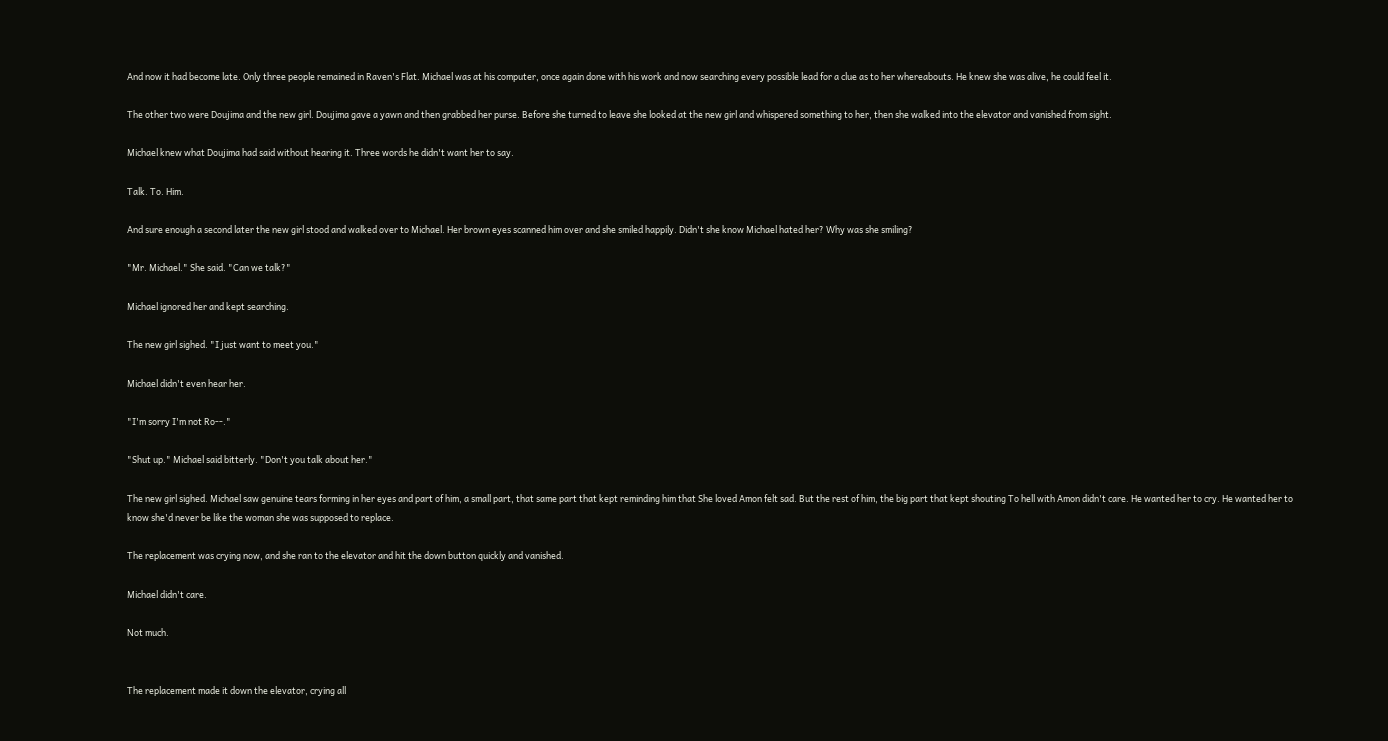And now it had become late. Only three people remained in Raven's Flat. Michael was at his computer, once again done with his work and now searching every possible lead for a clue as to her whereabouts. He knew she was alive, he could feel it.

The other two were Doujima and the new girl. Doujima gave a yawn and then grabbed her purse. Before she turned to leave she looked at the new girl and whispered something to her, then she walked into the elevator and vanished from sight.

Michael knew what Doujima had said without hearing it. Three words he didn't want her to say.

Talk. To. Him.

And sure enough a second later the new girl stood and walked over to Michael. Her brown eyes scanned him over and she smiled happily. Didn't she know Michael hated her? Why was she smiling?

"Mr. Michael." She said. "Can we talk?"

Michael ignored her and kept searching.

The new girl sighed. "I just want to meet you."

Michael didn't even hear her.

"I'm sorry I'm not Ro--."

"Shut up." Michael said bitterly. "Don't you talk about her."

The new girl sighed. Michael saw genuine tears forming in her eyes and part of him, a small part, that same part that kept reminding him that She loved Amon felt sad. But the rest of him, the big part that kept shouting To hell with Amon didn't care. He wanted her to cry. He wanted her to know she'd never be like the woman she was supposed to replace.

The replacement was crying now, and she ran to the elevator and hit the down button quickly and vanished.

Michael didn't care.

Not much.


The replacement made it down the elevator, crying all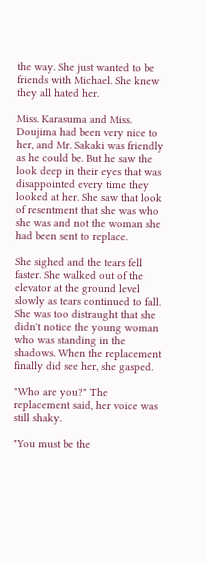the way. She just wanted to be friends with Michael. She knew they all hated her.

Miss. Karasuma and Miss. Doujima had been very nice to her, and Mr. Sakaki was friendly as he could be. But he saw the look deep in their eyes that was disappointed every time they looked at her. She saw that look of resentment that she was who she was and not the woman she had been sent to replace.

She sighed and the tears fell faster. She walked out of the elevator at the ground level slowly as tears continued to fall. She was too distraught that she didn't notice the young woman who was standing in the shadows. When the replacement finally did see her, she gasped.

"Who are you?" The replacement said, her voice was still shaky.

"You must be the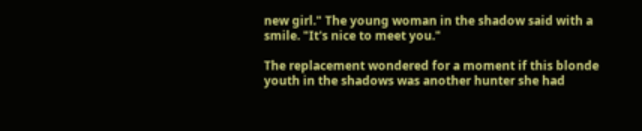new girl." The young woman in the shadow said with a smile. "It's nice to meet you."

The replacement wondered for a moment if this blonde youth in the shadows was another hunter she had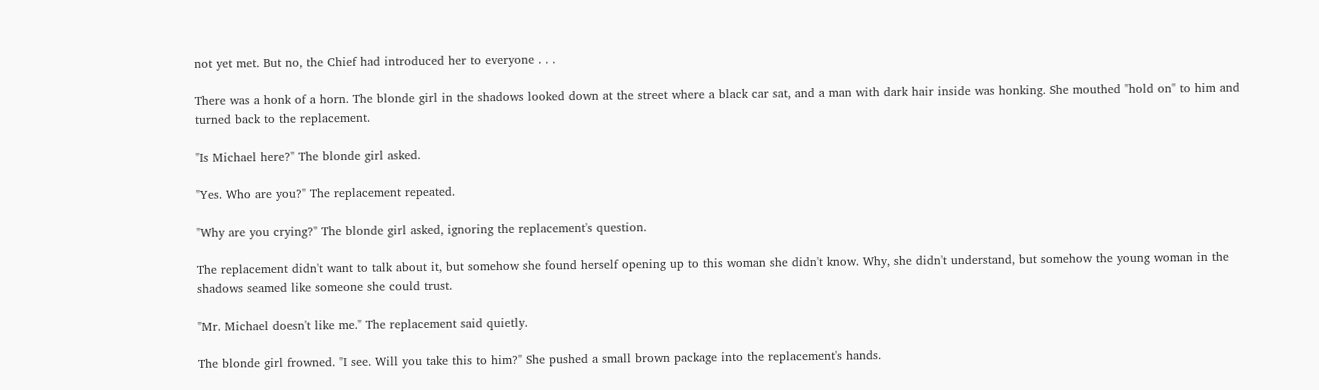not yet met. But no, the Chief had introduced her to everyone . . .

There was a honk of a horn. The blonde girl in the shadows looked down at the street where a black car sat, and a man with dark hair inside was honking. She mouthed "hold on" to him and turned back to the replacement.

"Is Michael here?" The blonde girl asked.

"Yes. Who are you?" The replacement repeated.

"Why are you crying?" The blonde girl asked, ignoring the replacement's question.

The replacement didn't want to talk about it, but somehow she found herself opening up to this woman she didn't know. Why, she didn't understand, but somehow the young woman in the shadows seamed like someone she could trust.

"Mr. Michael doesn't like me." The replacement said quietly.

The blonde girl frowned. "I see. Will you take this to him?" She pushed a small brown package into the replacement's hands.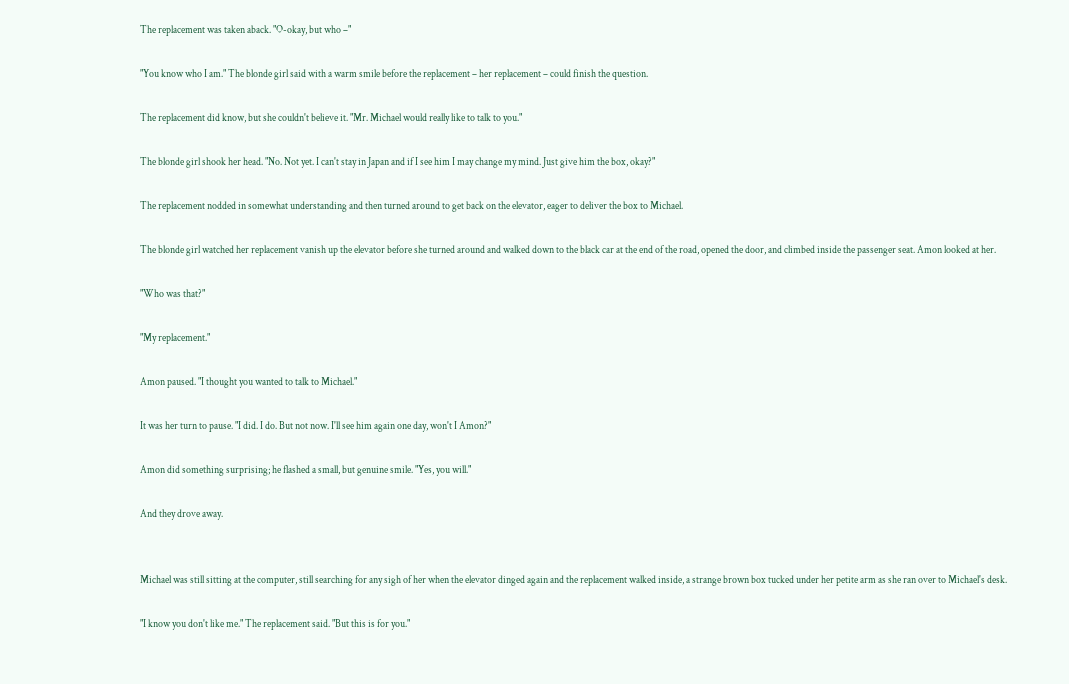The replacement was taken aback. "O-okay, but who –"

"You know who I am." The blonde girl said with a warm smile before the replacement – her replacement – could finish the question.

The replacement did know, but she couldn't believe it. "Mr. Michael would really like to talk to you."

The blonde girl shook her head. "No. Not yet. I can't stay in Japan and if I see him I may change my mind. Just give him the box, okay?"

The replacement nodded in somewhat understanding and then turned around to get back on the elevator, eager to deliver the box to Michael.

The blonde girl watched her replacement vanish up the elevator before she turned around and walked down to the black car at the end of the road, opened the door, and climbed inside the passenger seat. Amon looked at her.

"Who was that?"

"My replacement."

Amon paused. "I thought you wanted to talk to Michael."

It was her turn to pause. "I did. I do. But not now. I'll see him again one day, won't I Amon?"

Amon did something surprising; he flashed a small, but genuine smile. "Yes, you will."

And they drove away.


Michael was still sitting at the computer, still searching for any sigh of her when the elevator dinged again and the replacement walked inside, a strange brown box tucked under her petite arm as she ran over to Michael's desk.

"I know you don't like me." The replacement said. "But this is for you."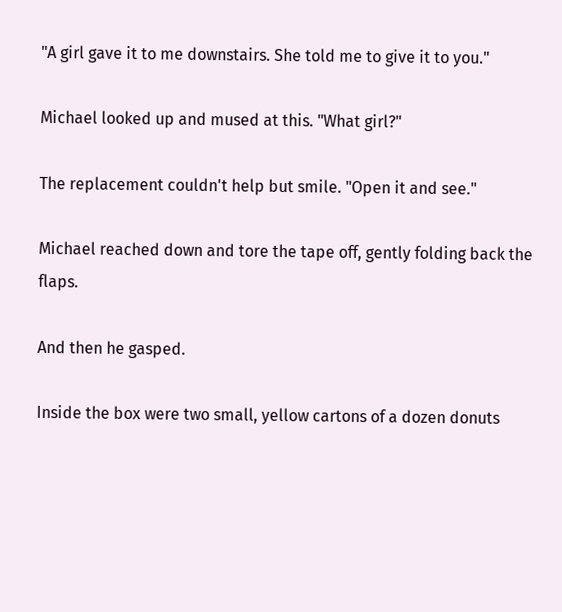"A girl gave it to me downstairs. She told me to give it to you."

Michael looked up and mused at this. "What girl?"

The replacement couldn't help but smile. "Open it and see."

Michael reached down and tore the tape off, gently folding back the flaps.

And then he gasped.

Inside the box were two small, yellow cartons of a dozen donuts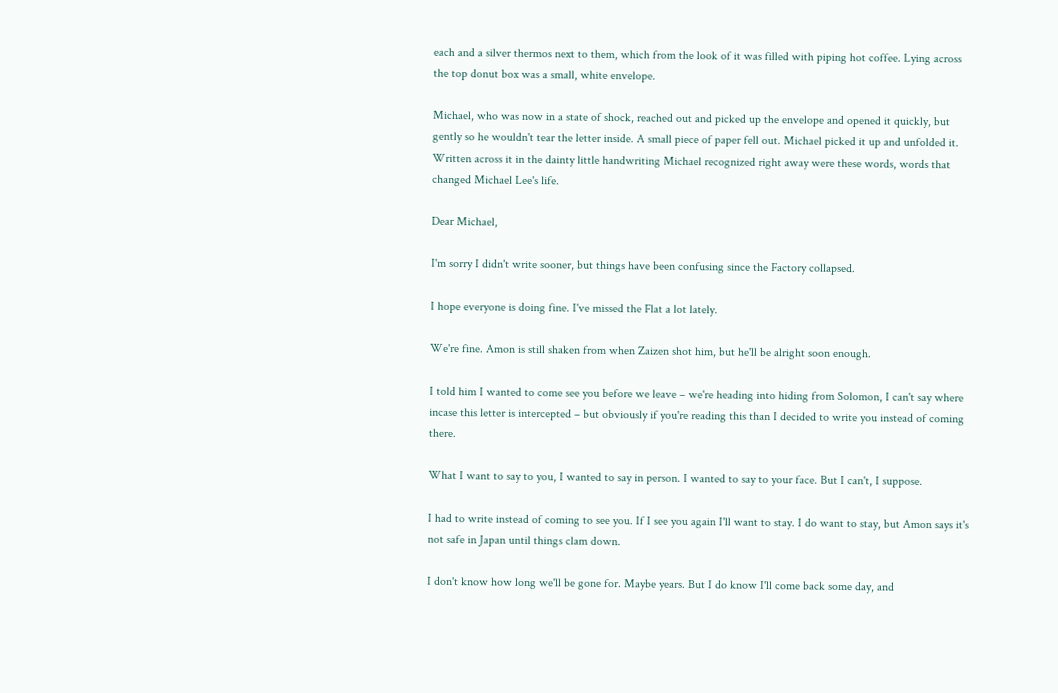each and a silver thermos next to them, which from the look of it was filled with piping hot coffee. Lying across the top donut box was a small, white envelope.

Michael, who was now in a state of shock, reached out and picked up the envelope and opened it quickly, but gently so he wouldn't tear the letter inside. A small piece of paper fell out. Michael picked it up and unfolded it. Written across it in the dainty little handwriting Michael recognized right away were these words, words that changed Michael Lee's life.

Dear Michael,

I'm sorry I didn't write sooner, but things have been confusing since the Factory collapsed.

I hope everyone is doing fine. I've missed the Flat a lot lately.

We're fine. Amon is still shaken from when Zaizen shot him, but he'll be alright soon enough.

I told him I wanted to come see you before we leave – we're heading into hiding from Solomon, I can't say where incase this letter is intercepted – but obviously if you're reading this than I decided to write you instead of coming there.

What I want to say to you, I wanted to say in person. I wanted to say to your face. But I can't, I suppose.

I had to write instead of coming to see you. If I see you again I'll want to stay. I do want to stay, but Amon says it's not safe in Japan until things clam down.

I don't know how long we'll be gone for. Maybe years. But I do know I'll come back some day, and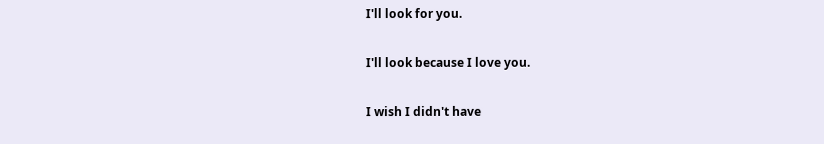I'll look for you.

I'll look because I love you.

I wish I didn't have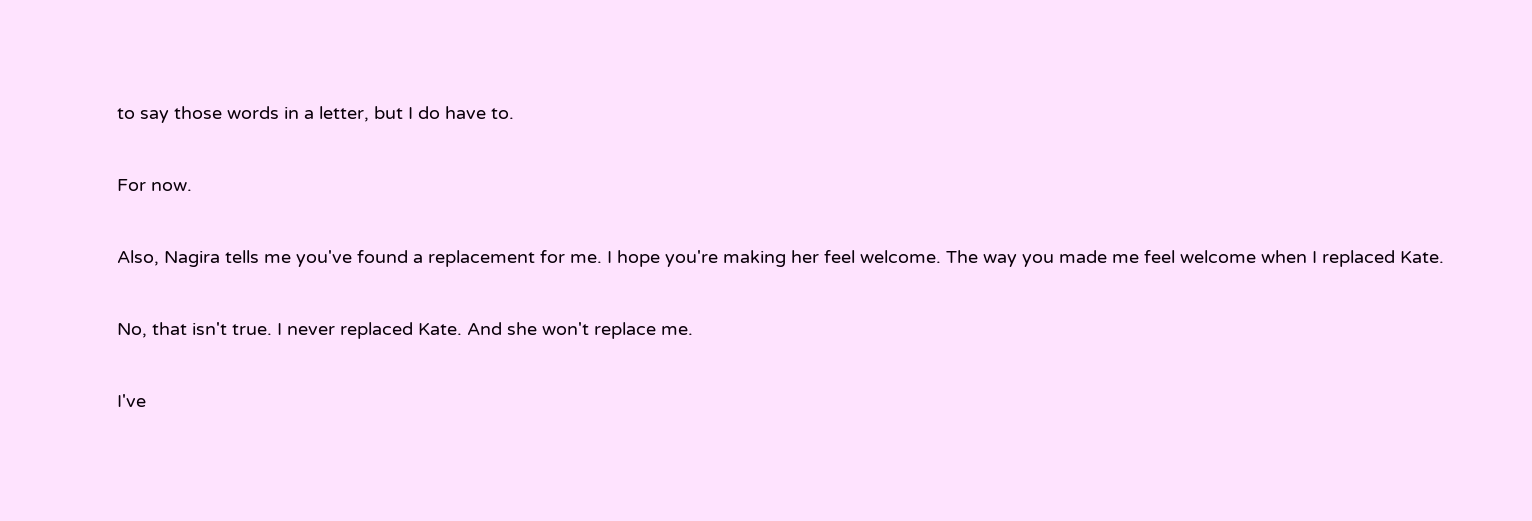to say those words in a letter, but I do have to.

For now.

Also, Nagira tells me you've found a replacement for me. I hope you're making her feel welcome. The way you made me feel welcome when I replaced Kate.

No, that isn't true. I never replaced Kate. And she won't replace me.

I've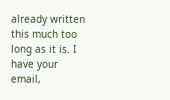already written this much too long as it is. I have your email,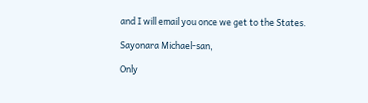and I will email you once we get to the States.

Sayonara Michael-san,

Only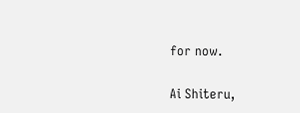for now.

Ai Shiteru,